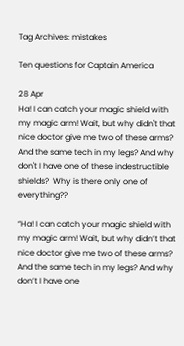Tag Archives: mistakes

Ten questions for Captain America

28 Apr
Ha! I can catch your magic shield with my magic arm! Wait, but why didn't that nice doctor give me two of these arms? And the same tech in my legs? And why don't I have one of these indestructible shields?  Why is there only one of everything??

“Ha! I can catch your magic shield with my magic arm! Wait, but why didn’t that nice doctor give me two of these arms? And the same tech in my legs? And why don’t I have one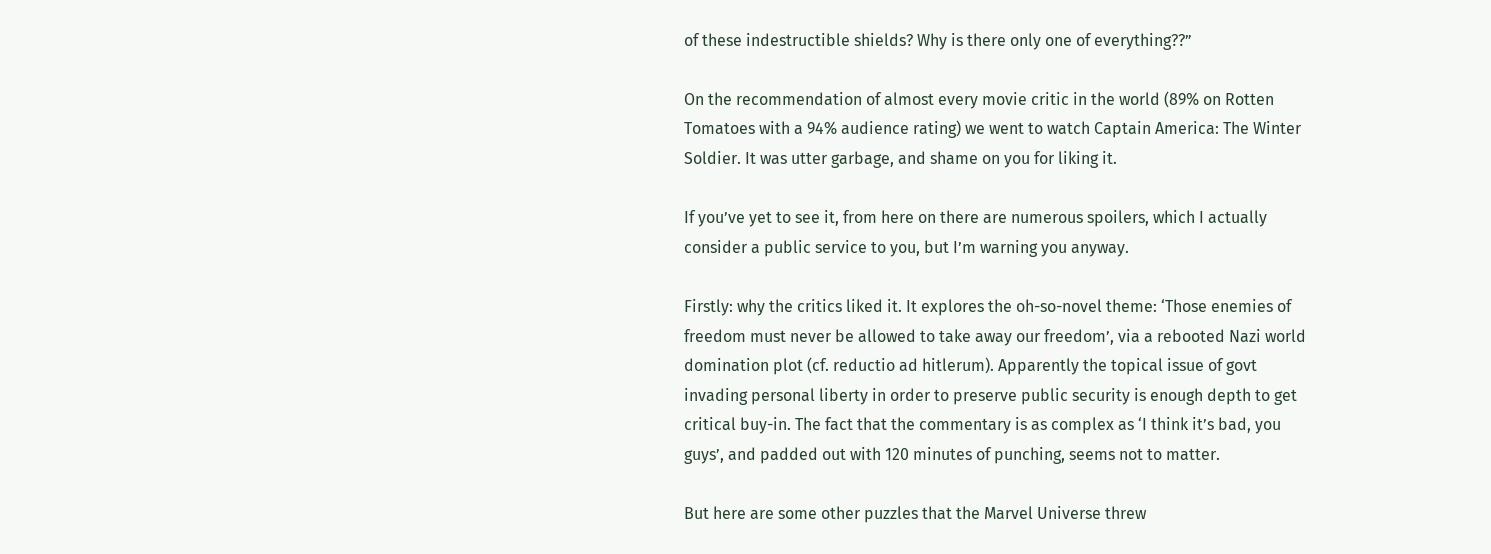of these indestructible shields? Why is there only one of everything??”

On the recommendation of almost every movie critic in the world (89% on Rotten Tomatoes with a 94% audience rating) we went to watch Captain America: The Winter Soldier. It was utter garbage, and shame on you for liking it.

If you’ve yet to see it, from here on there are numerous spoilers, which I actually consider a public service to you, but I’m warning you anyway.

Firstly: why the critics liked it. It explores the oh-so-novel theme: ‘Those enemies of freedom must never be allowed to take away our freedom’, via a rebooted Nazi world domination plot (cf. reductio ad hitlerum). Apparently the topical issue of govt invading personal liberty in order to preserve public security is enough depth to get critical buy-in. The fact that the commentary is as complex as ‘I think it’s bad, you guys’, and padded out with 120 minutes of punching, seems not to matter.

But here are some other puzzles that the Marvel Universe threw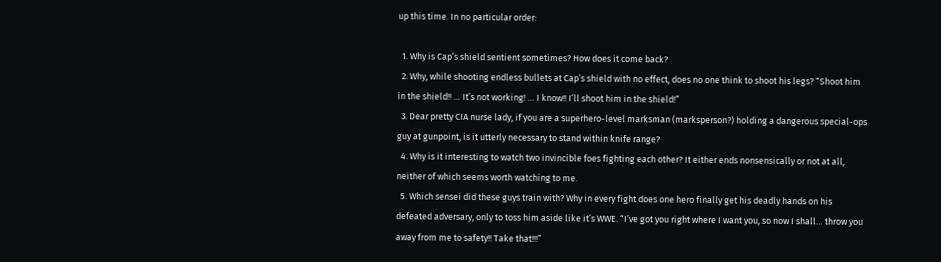up this time. In no particular order:

  1. Why is Cap’s shield sentient sometimes? How does it come back?
  2. Why, while shooting endless bullets at Cap’s shield with no effect, does no one think to shoot his legs? “Shoot him in the shield!! … It’s not working! … I know!! I’ll shoot him in the shield!”
  3. Dear pretty CIA nurse lady, if you are a superhero-level marksman (marksperson?) holding a dangerous special-ops guy at gunpoint, is it utterly necessary to stand within knife range?
  4. Why is it interesting to watch two invincible foes fighting each other? It either ends nonsensically or not at all, neither of which seems worth watching to me.
  5. Which sensei did these guys train with? Why in every fight does one hero finally get his deadly hands on his defeated adversary, only to toss him aside like it’s WWE. “I’ve got you right where I want you, so now I shall… throw you away from me to safety!! Take that!!!”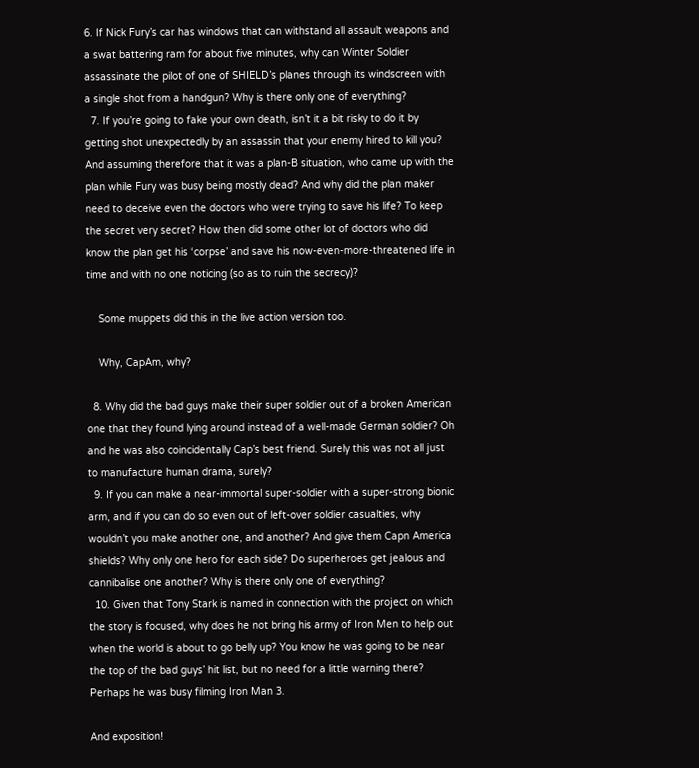6. If Nick Fury’s car has windows that can withstand all assault weapons and a swat battering ram for about five minutes, why can Winter Soldier assassinate the pilot of one of SHIELD’s planes through its windscreen with a single shot from a handgun? Why is there only one of everything?
  7. If you’re going to fake your own death, isn’t it a bit risky to do it by getting shot unexpectedly by an assassin that your enemy hired to kill you? And assuming therefore that it was a plan-B situation, who came up with the plan while Fury was busy being mostly dead? And why did the plan maker need to deceive even the doctors who were trying to save his life? To keep the secret very secret? How then did some other lot of doctors who did know the plan get his ‘corpse’ and save his now-even-more-threatened life in time and with no one noticing (so as to ruin the secrecy)?

    Some muppets did this in the live action version too.

    Why, CapAm, why?

  8. Why did the bad guys make their super soldier out of a broken American one that they found lying around instead of a well-made German soldier? Oh and he was also coincidentally Cap’s best friend. Surely this was not all just to manufacture human drama, surely?
  9. If you can make a near-immortal super-soldier with a super-strong bionic arm, and if you can do so even out of left-over soldier casualties, why wouldn’t you make another one, and another? And give them Capn America shields? Why only one hero for each side? Do superheroes get jealous and cannibalise one another? Why is there only one of everything?
  10. Given that Tony Stark is named in connection with the project on which the story is focused, why does he not bring his army of Iron Men to help out when the world is about to go belly up? You know he was going to be near the top of the bad guys’ hit list, but no need for a little warning there? Perhaps he was busy filming Iron Man 3.

And exposition!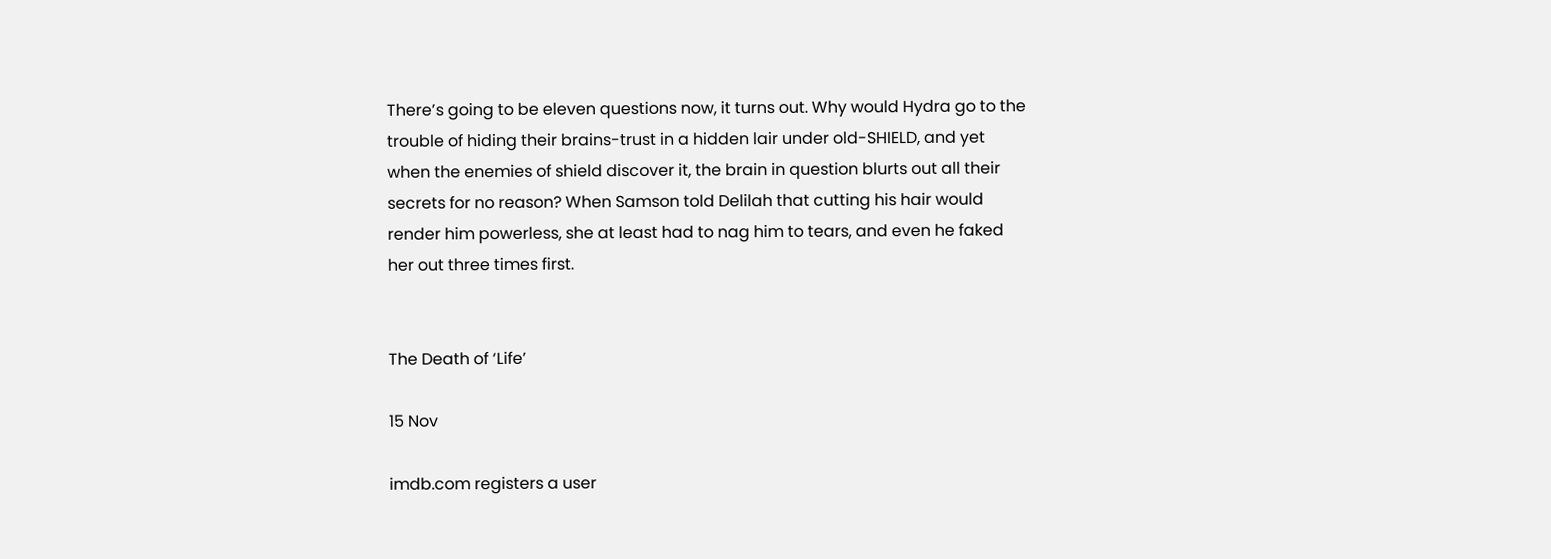There’s going to be eleven questions now, it turns out. Why would Hydra go to the trouble of hiding their brains-trust in a hidden lair under old-SHIELD, and yet when the enemies of shield discover it, the brain in question blurts out all their secrets for no reason? When Samson told Delilah that cutting his hair would render him powerless, she at least had to nag him to tears, and even he faked her out three times first.


The Death of ‘Life’

15 Nov

imdb.com registers a user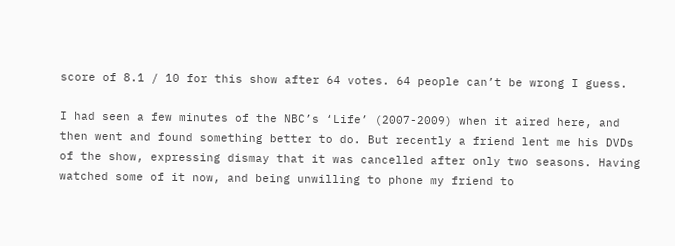score of 8.1 / 10 for this show after 64 votes. 64 people can’t be wrong I guess.

I had seen a few minutes of the NBC’s ‘Life’ (2007-2009) when it aired here, and then went and found something better to do. But recently a friend lent me his DVDs of the show, expressing dismay that it was cancelled after only two seasons. Having watched some of it now, and being unwilling to phone my friend to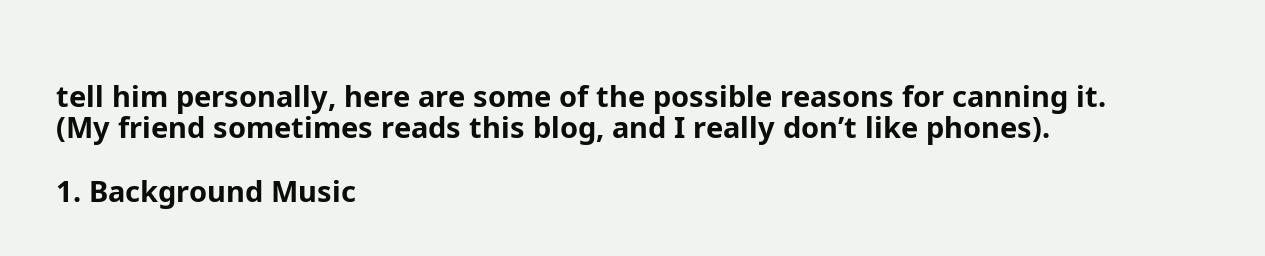tell him personally, here are some of the possible reasons for canning it. (My friend sometimes reads this blog, and I really don’t like phones).

1. Background Music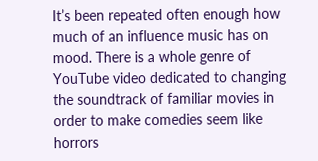It’s been repeated often enough how much of an influence music has on mood. There is a whole genre of YouTube video dedicated to changing the soundtrack of familiar movies in order to make comedies seem like horrors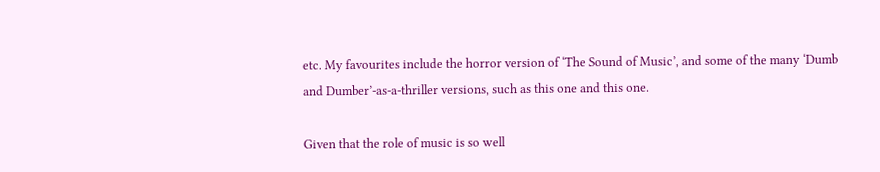etc. My favourites include the horror version of ‘The Sound of Music’, and some of the many ‘Dumb and Dumber’-as-a-thriller versions, such as this one and this one.

Given that the role of music is so well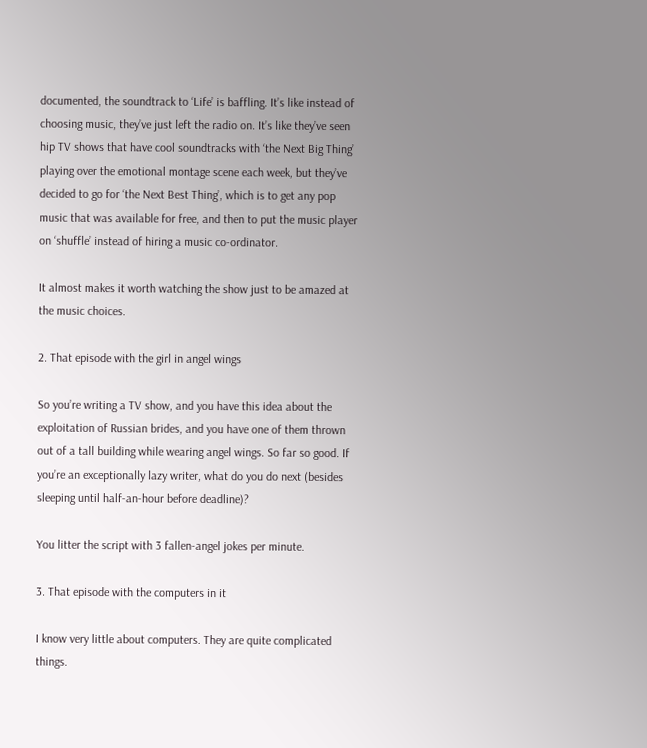documented, the soundtrack to ‘Life’ is baffling. It’s like instead of choosing music, they’ve just left the radio on. It’s like they’ve seen hip TV shows that have cool soundtracks with ‘the Next Big Thing’ playing over the emotional montage scene each week, but they’ve decided to go for ‘the Next Best Thing’, which is to get any pop music that was available for free, and then to put the music player on ‘shuffle’ instead of hiring a music co-ordinator.

It almost makes it worth watching the show just to be amazed at the music choices.

2. That episode with the girl in angel wings

So you’re writing a TV show, and you have this idea about the exploitation of Russian brides, and you have one of them thrown out of a tall building while wearing angel wings. So far so good. If you’re an exceptionally lazy writer, what do you do next (besides sleeping until half-an-hour before deadline)?

You litter the script with 3 fallen-angel jokes per minute.

3. That episode with the computers in it

I know very little about computers. They are quite complicated things.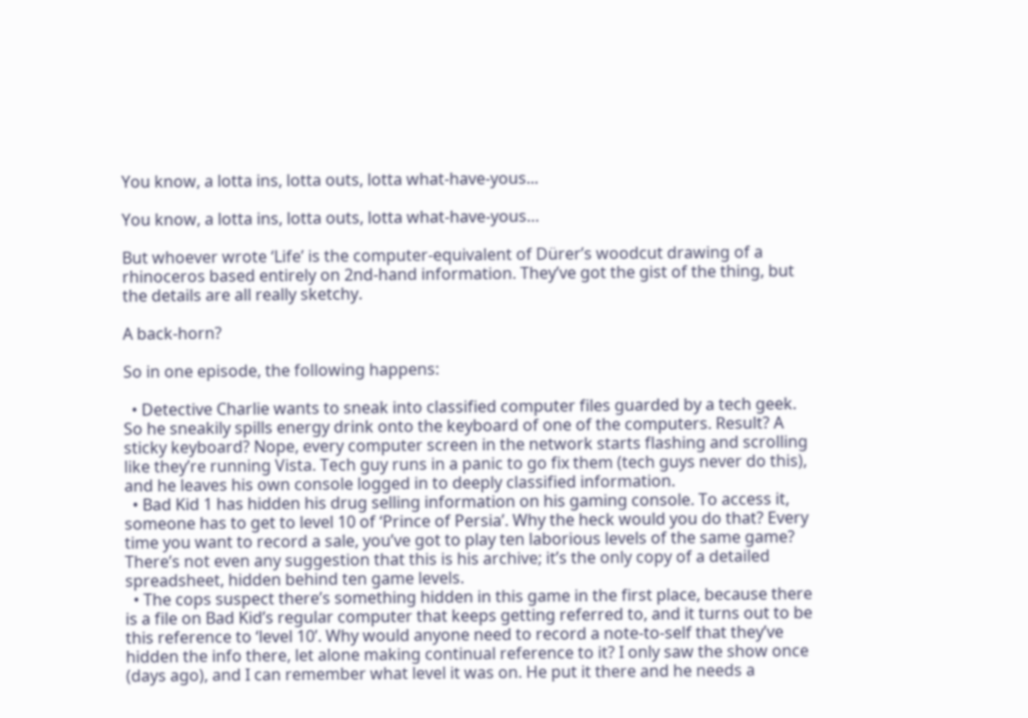You know, a lotta ins, lotta outs, lotta what-have-yous...

You know, a lotta ins, lotta outs, lotta what-have-yous…

But whoever wrote ‘Life’ is the computer-equivalent of Dürer’s woodcut drawing of a rhinoceros based entirely on 2nd-hand information. They’ve got the gist of the thing, but the details are all really sketchy.

A back-horn?

So in one episode, the following happens:

  • Detective Charlie wants to sneak into classified computer files guarded by a tech geek. So he sneakily spills energy drink onto the keyboard of one of the computers. Result? A sticky keyboard? Nope, every computer screen in the network starts flashing and scrolling like they’re running Vista. Tech guy runs in a panic to go fix them (tech guys never do this), and he leaves his own console logged in to deeply classified information.
  • Bad Kid 1 has hidden his drug selling information on his gaming console. To access it, someone has to get to level 10 of ‘Prince of Persia’. Why the heck would you do that? Every time you want to record a sale, you’ve got to play ten laborious levels of the same game? There’s not even any suggestion that this is his archive; it’s the only copy of a detailed spreadsheet, hidden behind ten game levels.
  • The cops suspect there’s something hidden in this game in the first place, because there is a file on Bad Kid’s regular computer that keeps getting referred to, and it turns out to be this reference to ‘level 10’. Why would anyone need to record a note-to-self that they’ve hidden the info there, let alone making continual reference to it? I only saw the show once (days ago), and I can remember what level it was on. He put it there and he needs a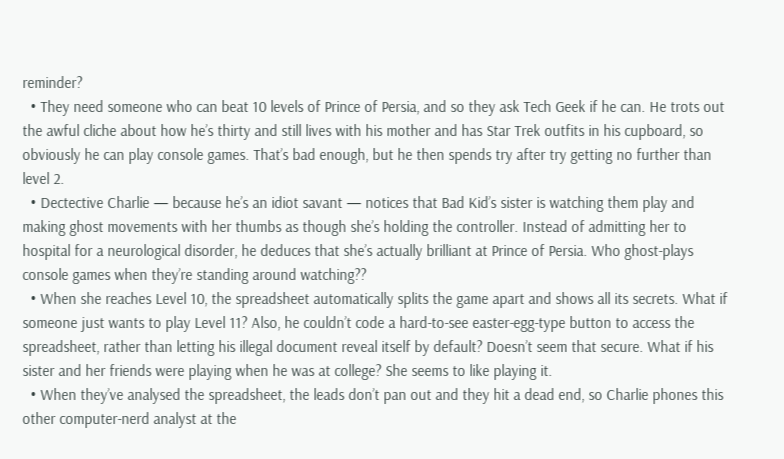reminder?
  • They need someone who can beat 10 levels of Prince of Persia, and so they ask Tech Geek if he can. He trots out the awful cliche about how he’s thirty and still lives with his mother and has Star Trek outfits in his cupboard, so obviously he can play console games. That’s bad enough, but he then spends try after try getting no further than level 2.
  • Dectective Charlie — because he’s an idiot savant — notices that Bad Kid’s sister is watching them play and making ghost movements with her thumbs as though she’s holding the controller. Instead of admitting her to hospital for a neurological disorder, he deduces that she’s actually brilliant at Prince of Persia. Who ghost-plays console games when they’re standing around watching??
  • When she reaches Level 10, the spreadsheet automatically splits the game apart and shows all its secrets. What if someone just wants to play Level 11? Also, he couldn’t code a hard-to-see easter-egg-type button to access the spreadsheet, rather than letting his illegal document reveal itself by default? Doesn’t seem that secure. What if his sister and her friends were playing when he was at college? She seems to like playing it.
  • When they’ve analysed the spreadsheet, the leads don’t pan out and they hit a dead end, so Charlie phones this other computer-nerd analyst at the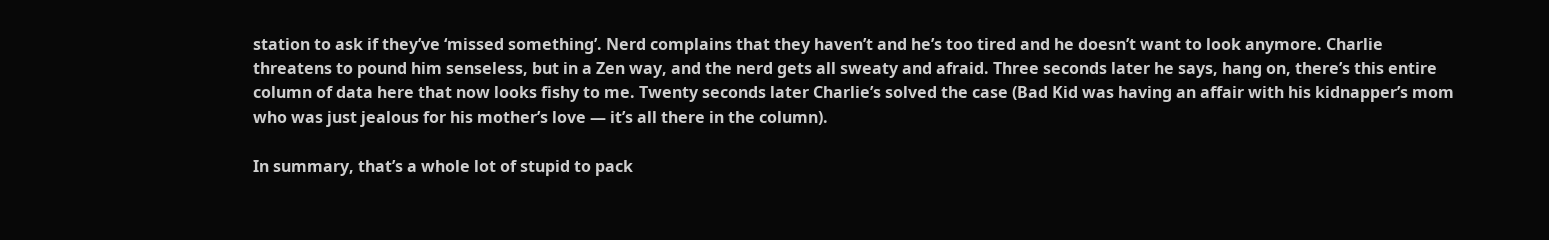station to ask if they’ve ‘missed something’. Nerd complains that they haven’t and he’s too tired and he doesn’t want to look anymore. Charlie threatens to pound him senseless, but in a Zen way, and the nerd gets all sweaty and afraid. Three seconds later he says, hang on, there’s this entire column of data here that now looks fishy to me. Twenty seconds later Charlie’s solved the case (Bad Kid was having an affair with his kidnapper’s mom who was just jealous for his mother’s love — it’s all there in the column).

In summary, that’s a whole lot of stupid to pack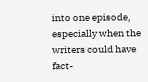into one episode, especially when the writers could have fact-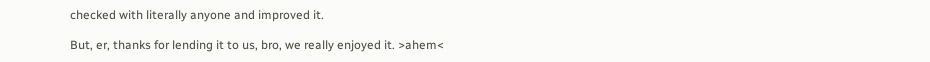checked with literally anyone and improved it.

But, er, thanks for lending it to us, bro, we really enjoyed it. >ahem<